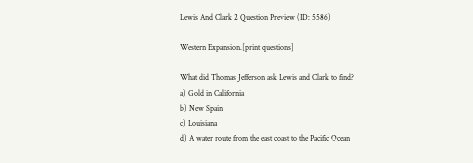Lewis And Clark 2 Question Preview (ID: 5586)

Western Expansion.[print questions]

What did Thomas Jefferson ask Lewis and Clark to find?
a) Gold in California
b) New Spain
c) Louisiana
d) A water route from the east coast to the Pacific Ocean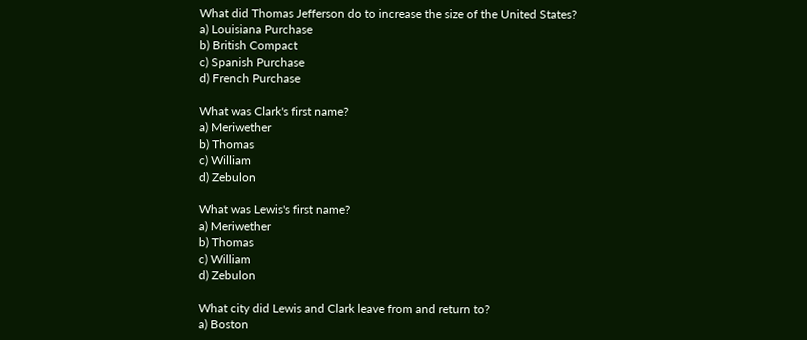What did Thomas Jefferson do to increase the size of the United States?
a) Louisiana Purchase
b) British Compact
c) Spanish Purchase
d) French Purchase

What was Clark's first name?
a) Meriwether
b) Thomas
c) William
d) Zebulon

What was Lewis's first name?
a) Meriwether
b) Thomas
c) William
d) Zebulon

What city did Lewis and Clark leave from and return to?
a) Boston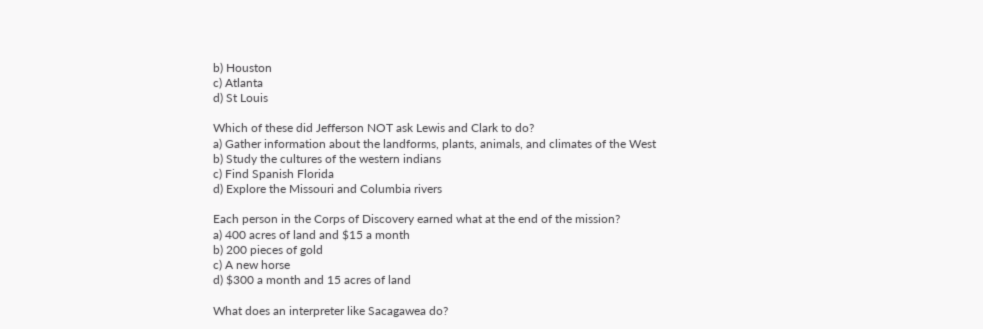b) Houston
c) Atlanta
d) St Louis

Which of these did Jefferson NOT ask Lewis and Clark to do?
a) Gather information about the landforms, plants, animals, and climates of the West
b) Study the cultures of the western indians
c) Find Spanish Florida
d) Explore the Missouri and Columbia rivers

Each person in the Corps of Discovery earned what at the end of the mission?
a) 400 acres of land and $15 a month
b) 200 pieces of gold
c) A new horse
d) $300 a month and 15 acres of land

What does an interpreter like Sacagawea do?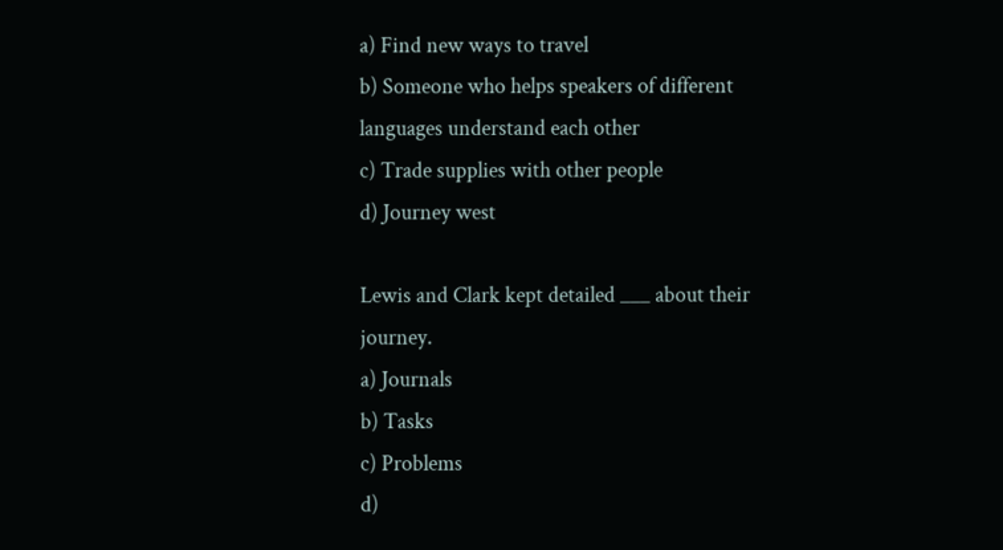a) Find new ways to travel
b) Someone who helps speakers of different languages understand each other
c) Trade supplies with other people
d) Journey west

Lewis and Clark kept detailed ___ about their journey.
a) Journals
b) Tasks
c) Problems
d)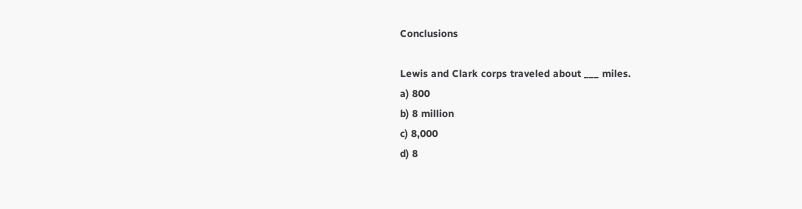Conclusions

Lewis and Clark corps traveled about ___ miles.
a) 800
b) 8 million
c) 8,000
d) 8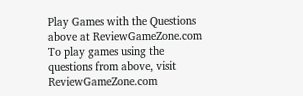Play Games with the Questions above at ReviewGameZone.com
To play games using the questions from above, visit ReviewGameZone.com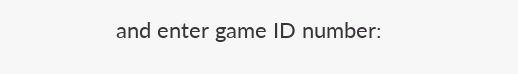and enter game ID number: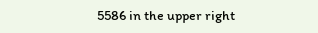5586 in the upper right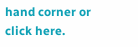hand corner or click here.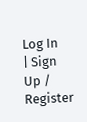Log In
| Sign Up / Register